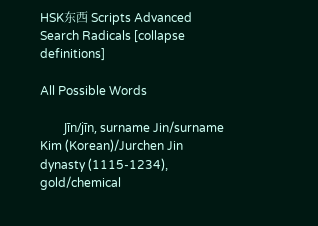HSK东西 Scripts Advanced Search Radicals [collapse definitions]

All Possible Words

        Jīn/jīn, surname Jin/surname Kim (Korean)/Jurchen Jin dynasty (1115-1234), gold/chemical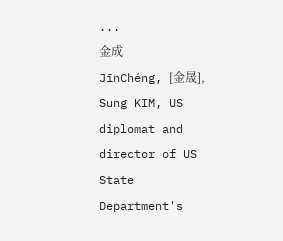...
金成         JīnChéng, [金晟], Sung KIM, US diplomat and director of US State Department's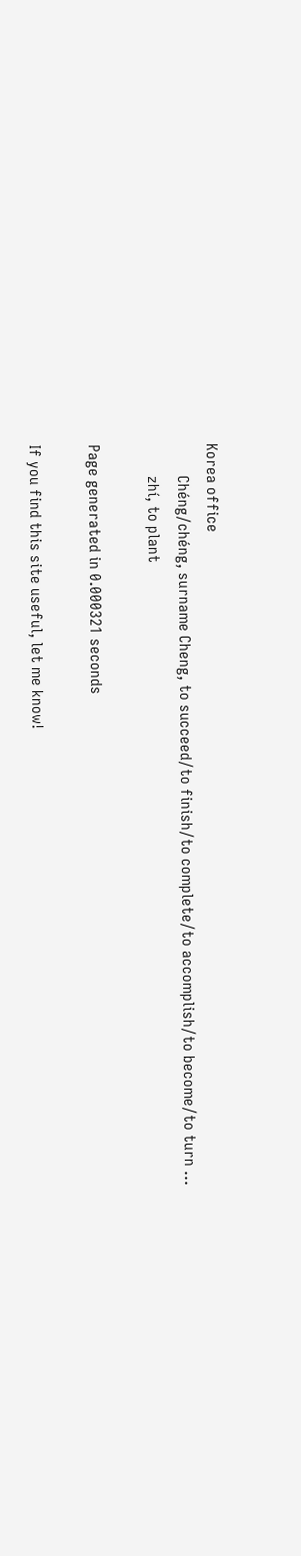Korea office
        Chéng/chéng, surname Cheng, to succeed/to finish/to complete/to accomplish/to become/to turn ...
        zhí, to plant

Page generated in 0.000321 seconds

If you find this site useful, let me know!